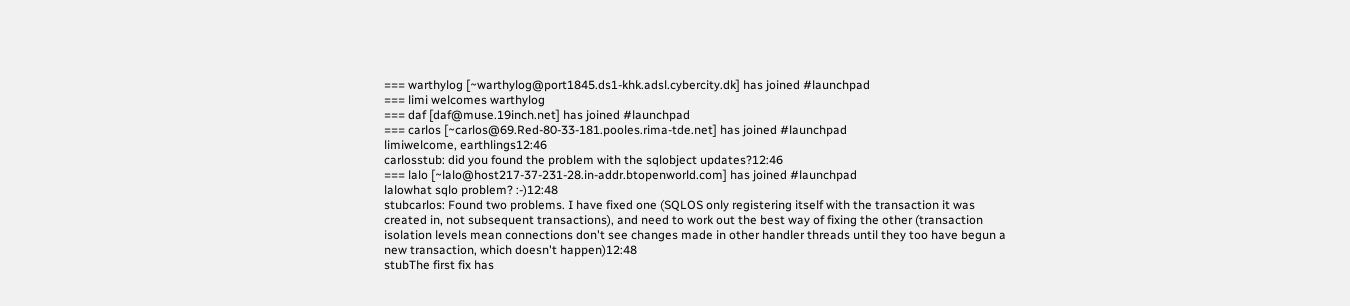=== warthylog [~warthylog@port1845.ds1-khk.adsl.cybercity.dk] has joined #launchpad
=== limi welcomes warthylog
=== daf [daf@muse.19inch.net] has joined #launchpad
=== carlos [~carlos@69.Red-80-33-181.pooles.rima-tde.net] has joined #launchpad
limiwelcome, earthlings12:46
carlosstub: did you found the problem with the sqlobject updates?12:46
=== lalo [~lalo@host217-37-231-28.in-addr.btopenworld.com] has joined #launchpad
lalowhat sqlo problem? :-)12:48
stubcarlos: Found two problems. I have fixed one (SQLOS only registering itself with the transaction it was created in, not subsequent transactions), and need to work out the best way of fixing the other (transaction isolation levels mean connections don't see changes made in other handler threads until they too have begun a new transaction, which doesn't happen)12:48
stubThe first fix has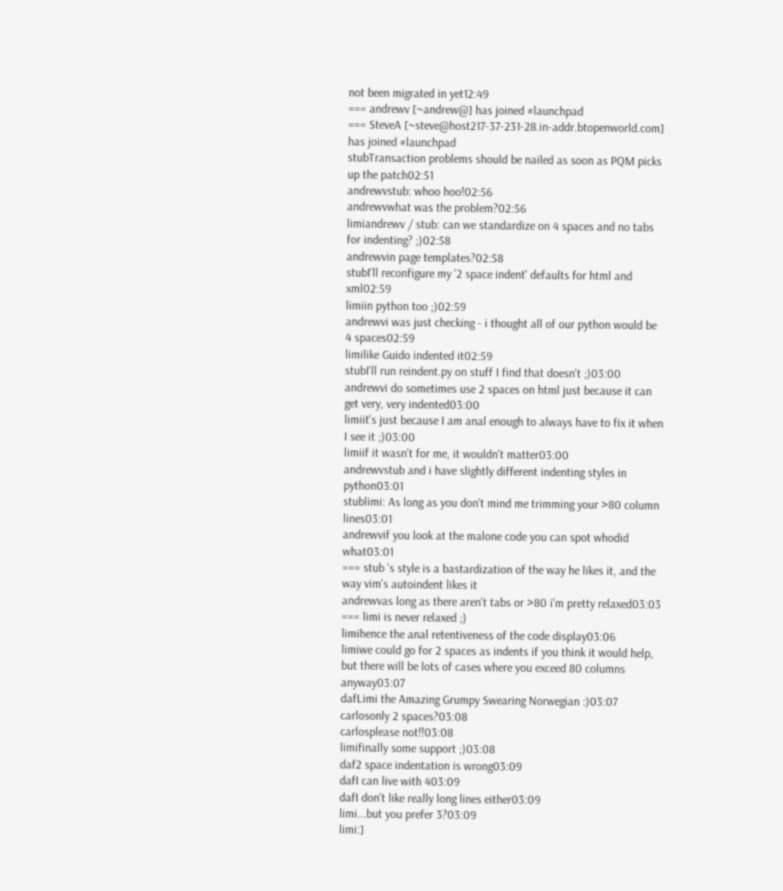not been migrated in yet12:49
=== andrewv [~andrew@] has joined #launchpad
=== SteveA [~steve@host217-37-231-28.in-addr.btopenworld.com] has joined #launchpad
stubTransaction problems should be nailed as soon as PQM picks up the patch02:51
andrewvstub: whoo hoo!02:56
andrewvwhat was the problem?02:56
limiandrewv / stub: can we standardize on 4 spaces and no tabs for indenting? ;)02:58
andrewvin page templates?02:58
stubI'll reconfigure my '2 space indent' defaults for html and xml02:59
limiin python too ;)02:59
andrewvi was just checking - i thought all of our python would be 4 spaces02:59
limilike Guido indented it02:59
stubI'll run reindent.py on stuff I find that doesn't ;)03:00
andrewvi do sometimes use 2 spaces on html just because it can get very, very indented03:00
limiit's just because I am anal enough to always have to fix it when I see it ;)03:00
limiif it wasn't for me, it wouldn't matter03:00
andrewvstub and i have slightly different indenting styles in python03:01
stublimi: As long as you don't mind me trimming your >80 column lines03:01
andrewvif you look at the malone code you can spot whodid what03:01
=== stub 's style is a bastardization of the way he likes it, and the way vim's autoindent likes it
andrewvas long as there aren't tabs or >80 i'm pretty relaxed03:03
=== limi is never relaxed ;)
limihence the anal retentiveness of the code display03:06
limiwe could go for 2 spaces as indents if you think it would help, but there will be lots of cases where you exceed 80 columns anyway03:07
dafLimi the Amazing Grumpy Swearing Norwegian :)03:07
carlosonly 2 spaces?03:08
carlosplease not!!03:08
limifinally some support ;)03:08
daf2 space indentation is wrong03:09
dafI can live with 403:09
dafI don't like really long lines either03:09
limi...but you prefer 3?03:09
limi:]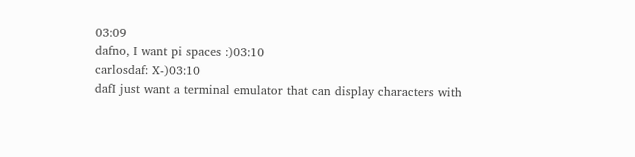03:09
dafno, I want pi spaces :)03:10
carlosdaf: X-)03:10
dafI just want a terminal emulator that can display characters with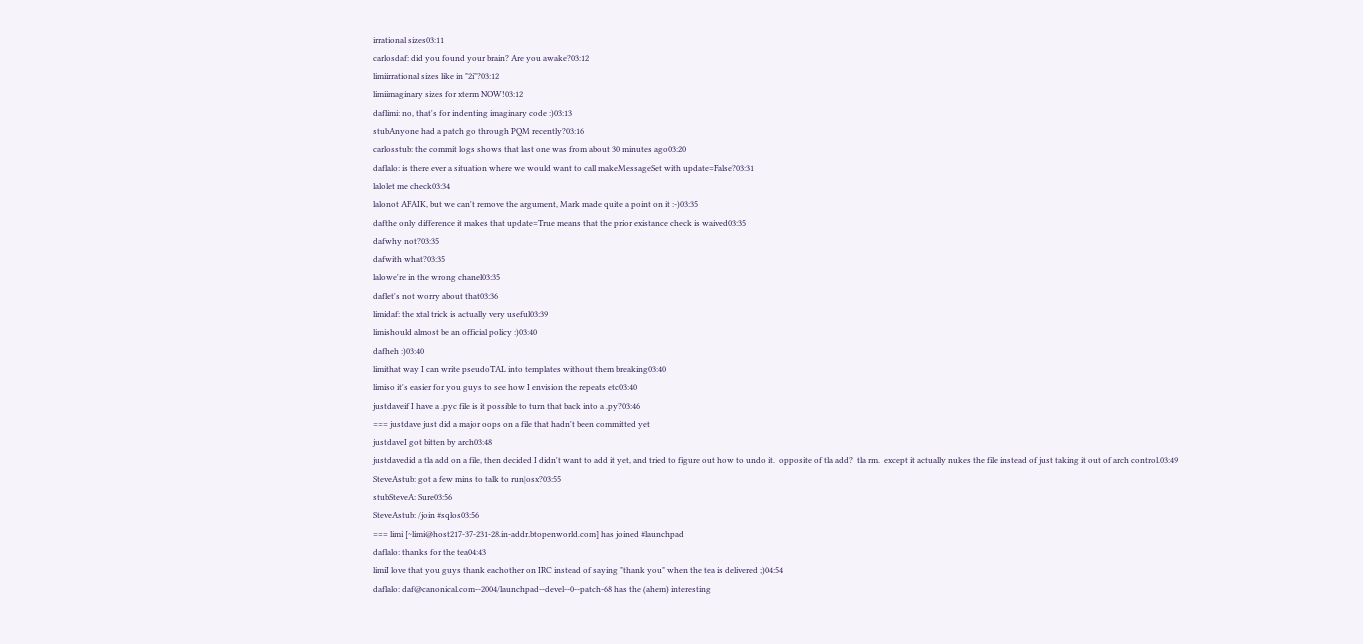irrational sizes03:11
carlosdaf: did you found your brain? Are you awake?03:12
limiirrational sizes like in "2i"?03:12
limiimaginary sizes for xterm NOW!03:12
daflimi: no, that's for indenting imaginary code :)03:13
stubAnyone had a patch go through PQM recently?03:16
carlosstub: the commit logs shows that last one was from about 30 minutes ago03:20
daflalo: is there ever a situation where we would want to call makeMessageSet with update=False?03:31
lalolet me check03:34
lalonot AFAIK, but we can't remove the argument, Mark made quite a point on it :-)03:35
dafthe only difference it makes that update=True means that the prior existance check is waived03:35
dafwhy not?03:35
dafwith what?03:35
lalowe're in the wrong chanel03:35
daflet's not worry about that03:36
limidaf: the xtal trick is actually very useful03:39
limishould almost be an official policy :)03:40
dafheh :)03:40
limithat way I can write pseudoTAL into templates without them breaking03:40
limiso it's easier for you guys to see how I envision the repeats etc03:40
justdaveif I have a .pyc file is it possible to turn that back into a .py?03:46
=== justdave just did a major oops on a file that hadn't been committed yet
justdaveI got bitten by arch03:48
justdavedid a tla add on a file, then decided I didn't want to add it yet, and tried to figure out how to undo it.  opposite of tla add?  tla rm.  except it actually nukes the file instead of just taking it out of arch control.03:49
SteveAstub: got a few mins to talk to run|osx?03:55
stubSteveA: Sure03:56
SteveAstub: /join #sqlos03:56
=== limi [~limi@host217-37-231-28.in-addr.btopenworld.com] has joined #launchpad
daflalo: thanks for the tea04:43
limiI love that you guys thank eachother on IRC instead of saying "thank you" when the tea is delivered ;)04:54
daflalo: daf@canonical.com--2004/launchpad--devel--0--patch-68 has the (ahem) interesting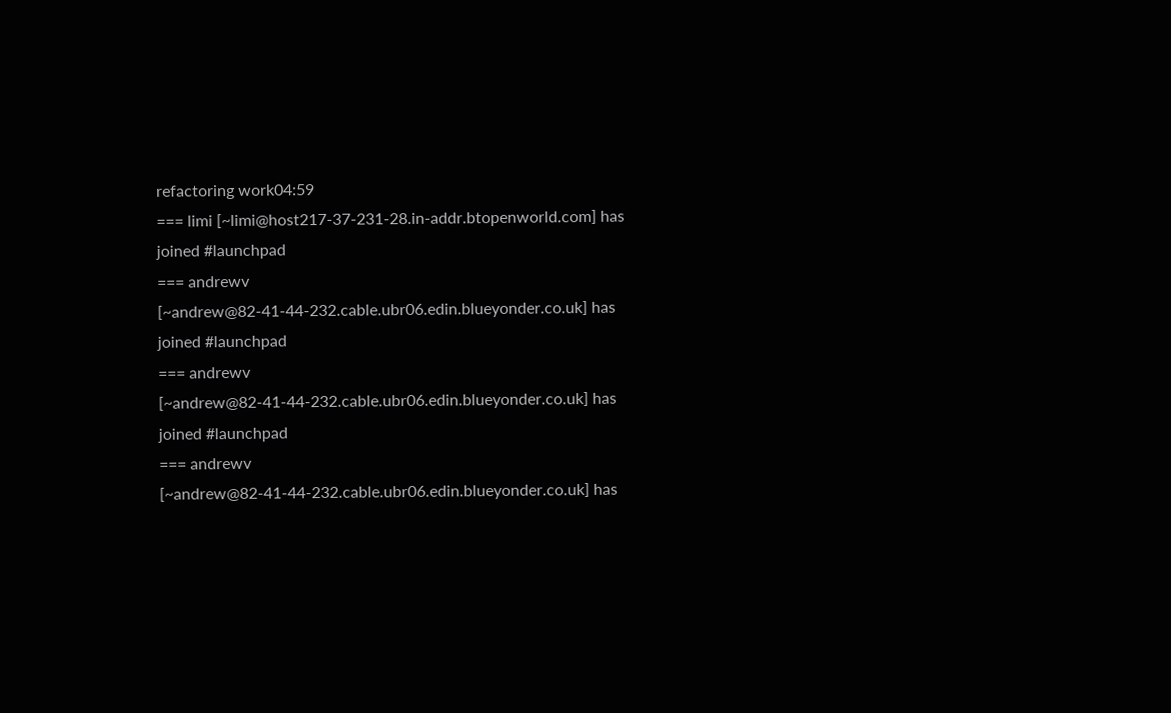refactoring work04:59
=== limi [~limi@host217-37-231-28.in-addr.btopenworld.com] has joined #launchpad
=== andrewv [~andrew@82-41-44-232.cable.ubr06.edin.blueyonder.co.uk] has joined #launchpad
=== andrewv [~andrew@82-41-44-232.cable.ubr06.edin.blueyonder.co.uk] has joined #launchpad
=== andrewv [~andrew@82-41-44-232.cable.ubr06.edin.blueyonder.co.uk] has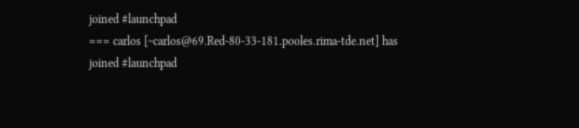joined #launchpad
=== carlos [~carlos@69.Red-80-33-181.pooles.rima-tde.net] has joined #launchpad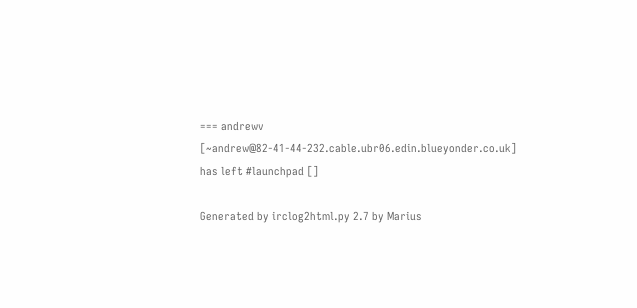=== andrewv [~andrew@82-41-44-232.cable.ubr06.edin.blueyonder.co.uk] has left #launchpad []

Generated by irclog2html.py 2.7 by Marius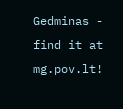Gedminas - find it at mg.pov.lt!